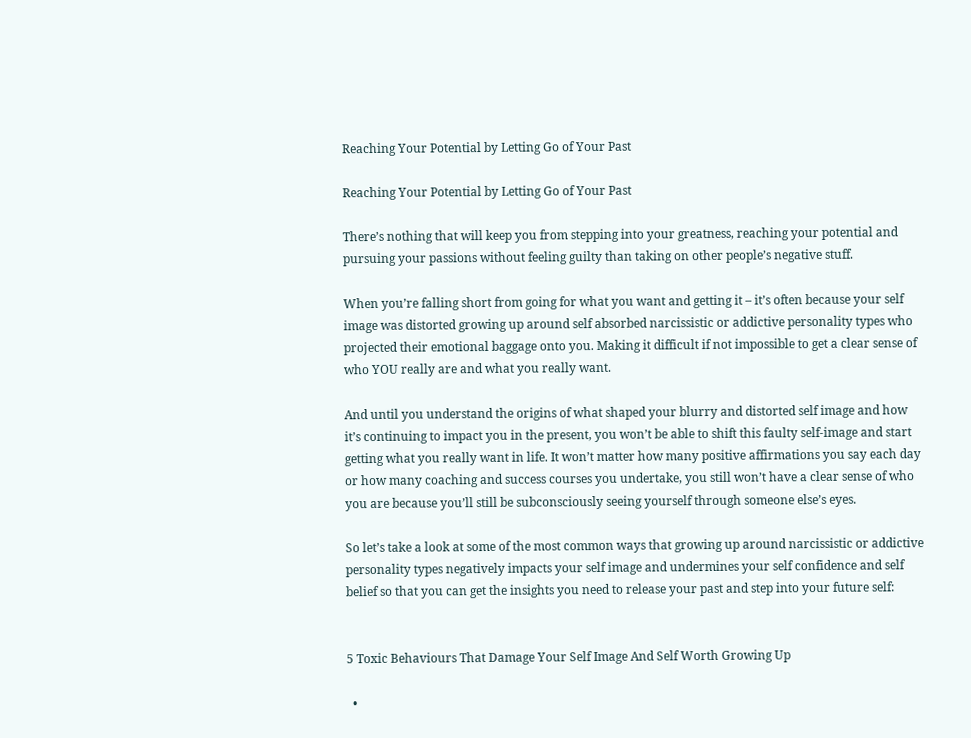Reaching Your Potential by Letting Go of Your Past

Reaching Your Potential by Letting Go of Your Past

There’s nothing that will keep you from stepping into your greatness, reaching your potential and pursuing your passions without feeling guilty than taking on other people’s negative stuff.

When you’re falling short from going for what you want and getting it – it’s often because your self image was distorted growing up around self absorbed narcissistic or addictive personality types who projected their emotional baggage onto you. Making it difficult if not impossible to get a clear sense of who YOU really are and what you really want.

And until you understand the origins of what shaped your blurry and distorted self image and how it’s continuing to impact you in the present, you won’t be able to shift this faulty self-image and start getting what you really want in life. It won’t matter how many positive affirmations you say each day or how many coaching and success courses you undertake, you still won’t have a clear sense of who you are because you’ll still be subconsciously seeing yourself through someone else’s eyes.

So let’s take a look at some of the most common ways that growing up around narcissistic or addictive personality types negatively impacts your self image and undermines your self confidence and self belief so that you can get the insights you need to release your past and step into your future self:


5 Toxic Behaviours That Damage Your Self Image And Self Worth Growing Up

  •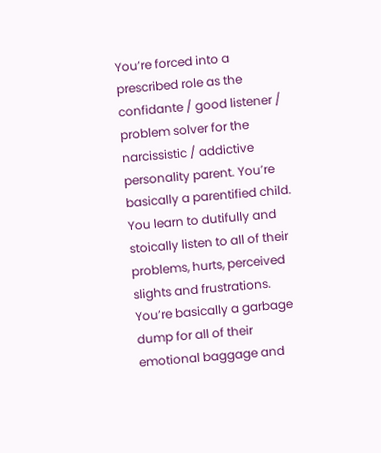You’re forced into a prescribed role as the confidante / good listener / problem solver for the narcissistic / addictive personality parent. You’re basically a parentified child. You learn to dutifully and stoically listen to all of their problems, hurts, perceived slights and frustrations. You’re basically a garbage dump for all of their emotional baggage and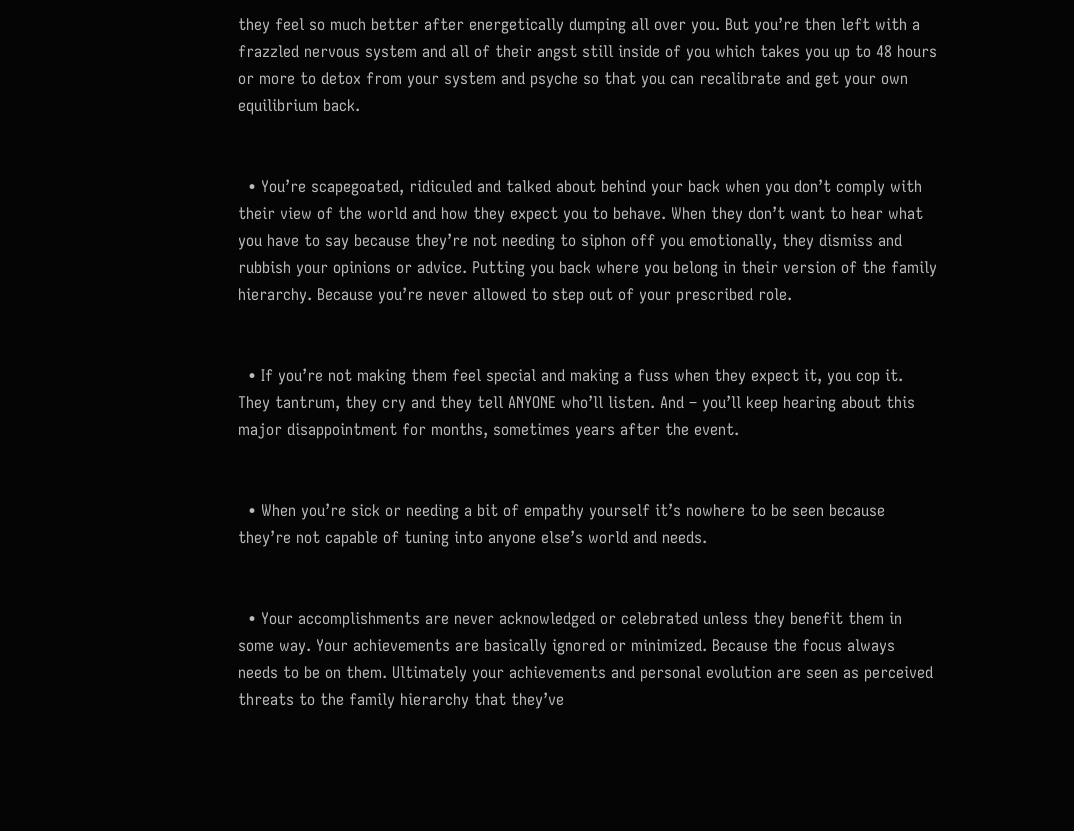they feel so much better after energetically dumping all over you. But you’re then left with a frazzled nervous system and all of their angst still inside of you which takes you up to 48 hours or more to detox from your system and psyche so that you can recalibrate and get your own equilibrium back.


  • You’re scapegoated, ridiculed and talked about behind your back when you don’t comply with their view of the world and how they expect you to behave. When they don’t want to hear what you have to say because they’re not needing to siphon off you emotionally, they dismiss and rubbish your opinions or advice. Putting you back where you belong in their version of the family hierarchy. Because you’re never allowed to step out of your prescribed role.


  • If you’re not making them feel special and making a fuss when they expect it, you cop it. They tantrum, they cry and they tell ANYONE who’ll listen. And – you’ll keep hearing about this major disappointment for months, sometimes years after the event.


  • When you’re sick or needing a bit of empathy yourself it’s nowhere to be seen because they’re not capable of tuning into anyone else’s world and needs.


  • Your accomplishments are never acknowledged or celebrated unless they benefit them in some way. Your achievements are basically ignored or minimized. Because the focus always needs to be on them. Ultimately your achievements and personal evolution are seen as perceived threats to the family hierarchy that they’ve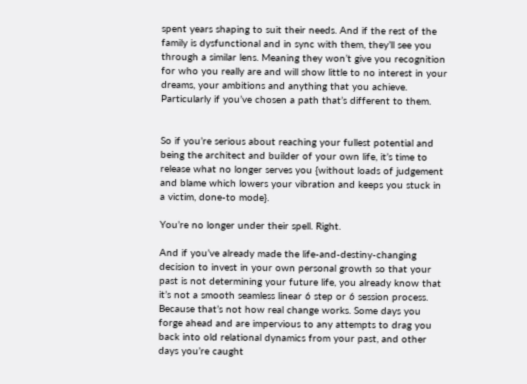spent years shaping to suit their needs. And if the rest of the family is dysfunctional and in sync with them, they’ll see you through a similar lens. Meaning they won’t give you recognition for who you really are and will show little to no interest in your dreams, your ambitions and anything that you achieve. Particularly if you’ve chosen a path that’s different to them.


So if you’re serious about reaching your fullest potential and being the architect and builder of your own life, it’s time to release what no longer serves you {without loads of judgement and blame which lowers your vibration and keeps you stuck in a victim, done-to mode}.

You’re no longer under their spell. Right.

And if you’ve already made the life-and-destiny-changing decision to invest in your own personal growth so that your past is not determining your future life, you already know that it’s not a smooth seamless linear 6 step or 6 session process. Because that’s not how real change works. Some days you forge ahead and are impervious to any attempts to drag you back into old relational dynamics from your past, and other days you’re caught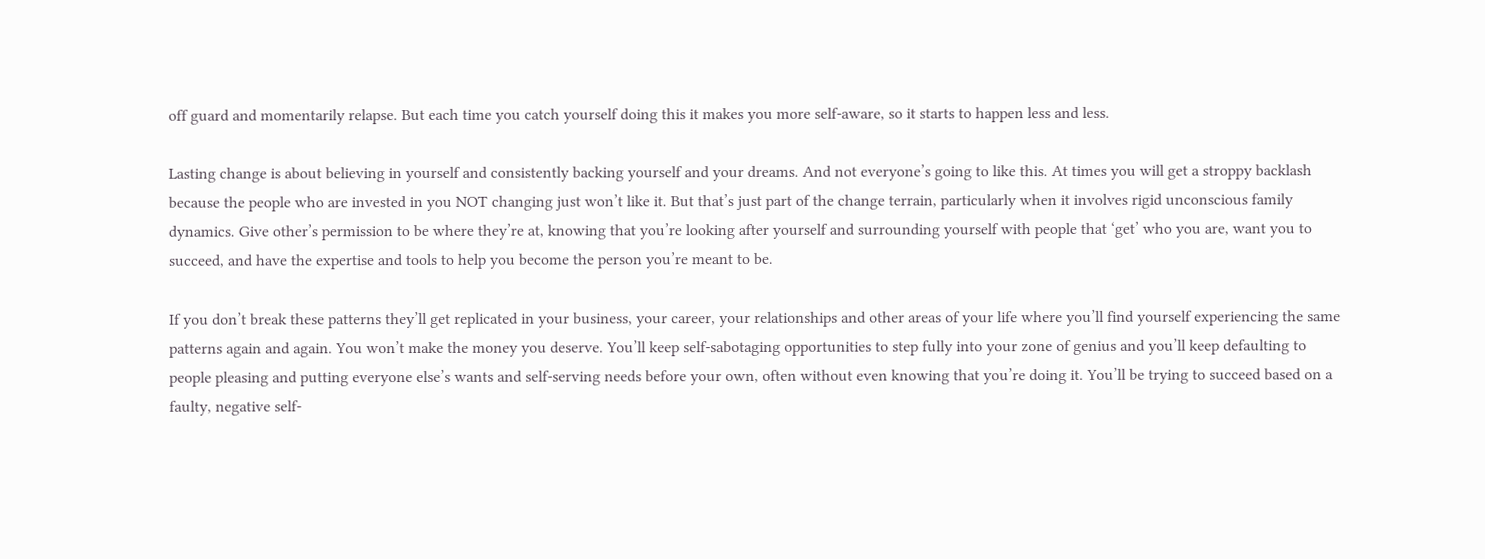off guard and momentarily relapse. But each time you catch yourself doing this it makes you more self-aware, so it starts to happen less and less.

Lasting change is about believing in yourself and consistently backing yourself and your dreams. And not everyone’s going to like this. At times you will get a stroppy backlash because the people who are invested in you NOT changing just won’t like it. But that’s just part of the change terrain, particularly when it involves rigid unconscious family dynamics. Give other’s permission to be where they’re at, knowing that you’re looking after yourself and surrounding yourself with people that ‘get’ who you are, want you to succeed, and have the expertise and tools to help you become the person you’re meant to be.

If you don’t break these patterns they’ll get replicated in your business, your career, your relationships and other areas of your life where you’ll find yourself experiencing the same patterns again and again. You won’t make the money you deserve. You’ll keep self-sabotaging opportunities to step fully into your zone of genius and you’ll keep defaulting to people pleasing and putting everyone else’s wants and self-serving needs before your own, often without even knowing that you’re doing it. You’ll be trying to succeed based on a faulty, negative self-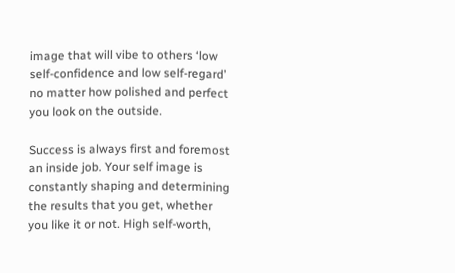image that will vibe to others ‘low self-confidence and low self-regard’ no matter how polished and perfect you look on the outside.

Success is always first and foremost an inside job. Your self image is constantly shaping and determining the results that you get, whether you like it or not. High self-worth,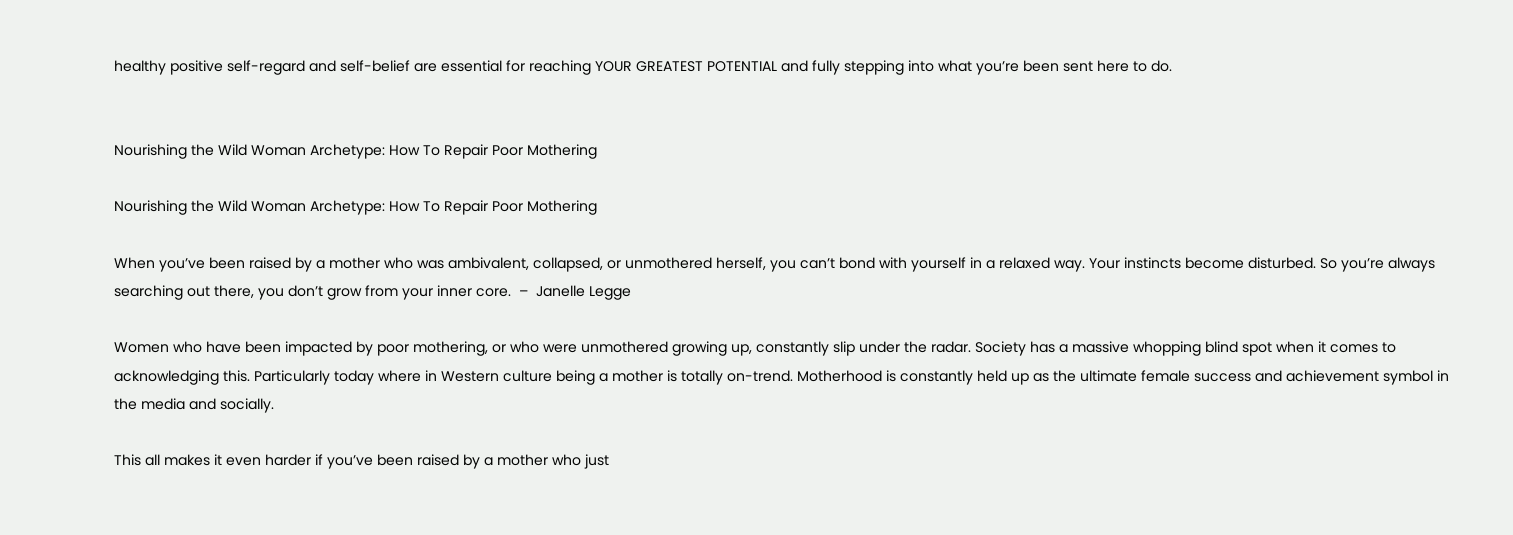healthy positive self-regard and self-belief are essential for reaching YOUR GREATEST POTENTIAL and fully stepping into what you’re been sent here to do.


Nourishing the Wild Woman Archetype: How To Repair Poor Mothering

Nourishing the Wild Woman Archetype: How To Repair Poor Mothering

When you’ve been raised by a mother who was ambivalent, collapsed, or unmothered herself, you can’t bond with yourself in a relaxed way. Your instincts become disturbed. So you’re always searching out there, you don’t grow from your inner core.  –  Janelle Legge

Women who have been impacted by poor mothering, or who were unmothered growing up, constantly slip under the radar. Society has a massive whopping blind spot when it comes to acknowledging this. Particularly today where in Western culture being a mother is totally on-trend. Motherhood is constantly held up as the ultimate female success and achievement symbol in the media and socially.

This all makes it even harder if you’ve been raised by a mother who just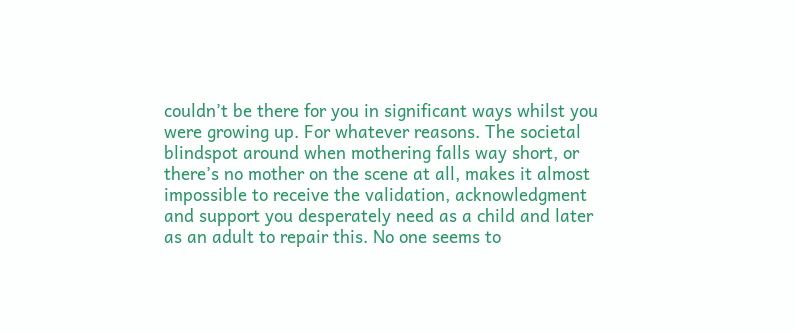couldn’t be there for you in significant ways whilst you were growing up. For whatever reasons. The societal blindspot around when mothering falls way short, or there’s no mother on the scene at all, makes it almost impossible to receive the validation, acknowledgment and support you desperately need as a child and later as an adult to repair this. No one seems to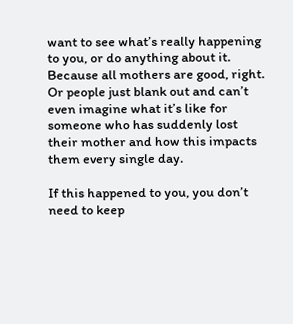want to see what’s really happening to you, or do anything about it. Because all mothers are good, right. Or people just blank out and can’t even imagine what it’s like for someone who has suddenly lost their mother and how this impacts them every single day.

If this happened to you, you don’t need to keep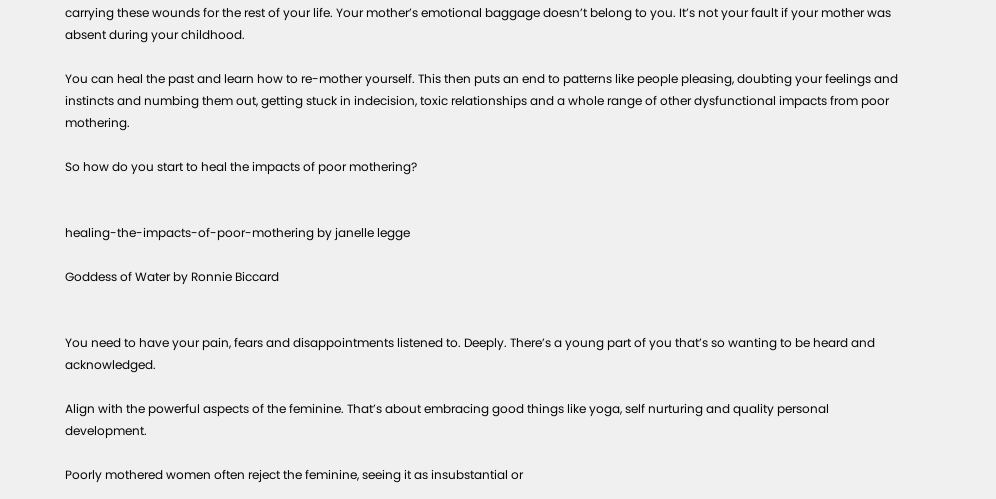carrying these wounds for the rest of your life. Your mother’s emotional baggage doesn’t belong to you. It’s not your fault if your mother was absent during your childhood.

You can heal the past and learn how to re-mother yourself. This then puts an end to patterns like people pleasing, doubting your feelings and instincts and numbing them out, getting stuck in indecision, toxic relationships and a whole range of other dysfunctional impacts from poor mothering.

So how do you start to heal the impacts of poor mothering?


healing-the-impacts-of-poor-mothering by janelle legge

Goddess of Water by Ronnie Biccard


You need to have your pain, fears and disappointments listened to. Deeply. There’s a young part of you that’s so wanting to be heard and acknowledged.

Align with the powerful aspects of the feminine. That’s about embracing good things like yoga, self nurturing and quality personal development.

Poorly mothered women often reject the feminine, seeing it as insubstantial or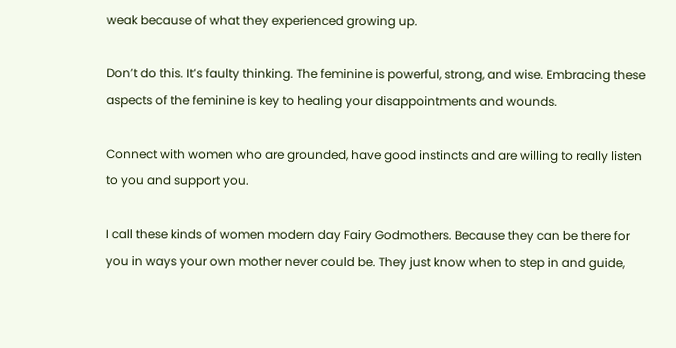weak because of what they experienced growing up.

Don’t do this. It’s faulty thinking. The feminine is powerful, strong, and wise. Embracing these aspects of the feminine is key to healing your disappointments and wounds.

Connect with women who are grounded, have good instincts and are willing to really listen to you and support you.

I call these kinds of women modern day Fairy Godmothers. Because they can be there for you in ways your own mother never could be. They just know when to step in and guide,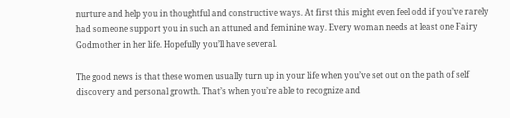nurture and help you in thoughtful and constructive ways. At first this might even feel odd if you’ve rarely had someone support you in such an attuned and feminine way. Every woman needs at least one Fairy Godmother in her life. Hopefully you’ll have several.

The good news is that these women usually turn up in your life when you’ve set out on the path of self discovery and personal growth. That’s when you’re able to recognize and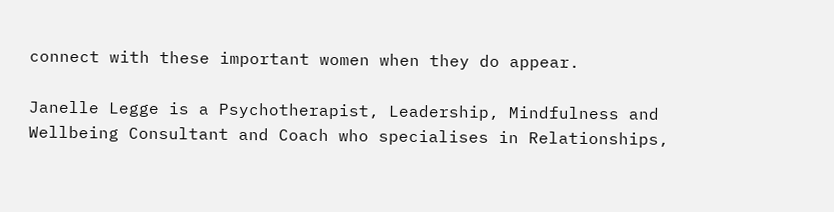connect with these important women when they do appear.

Janelle Legge is a Psychotherapist, Leadership, Mindfulness and Wellbeing Consultant and Coach who specialises in Relationships,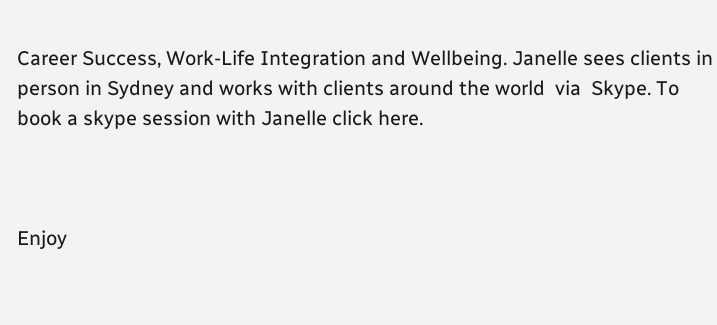Career Success, Work-Life Integration and Wellbeing. Janelle sees clients in person in Sydney and works with clients around the world  via  Skype. To book a skype session with Janelle click here.



Enjoy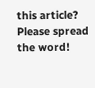this article? Please spread the word!